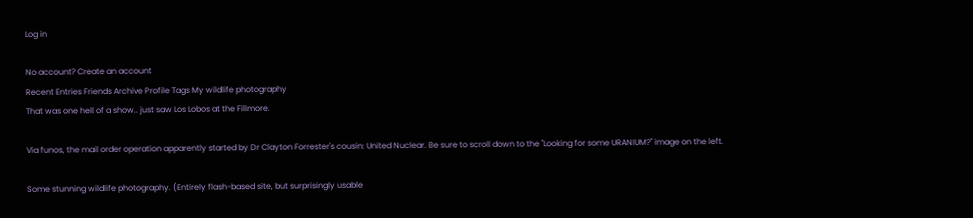Log in

No account? Create an account
Recent Entries Friends Archive Profile Tags My wildlife photography
That was one hell of a show.. just saw Los Lobos at the Fillmore.

Via funos, the mail order operation apparently started by Dr Clayton Forrester's cousin: United Nuclear. Be sure to scroll down to the "Looking for some URANIUM?" image on the left.

Some stunning wildlife photography. (Entirely flash-based site, but surprisingly usable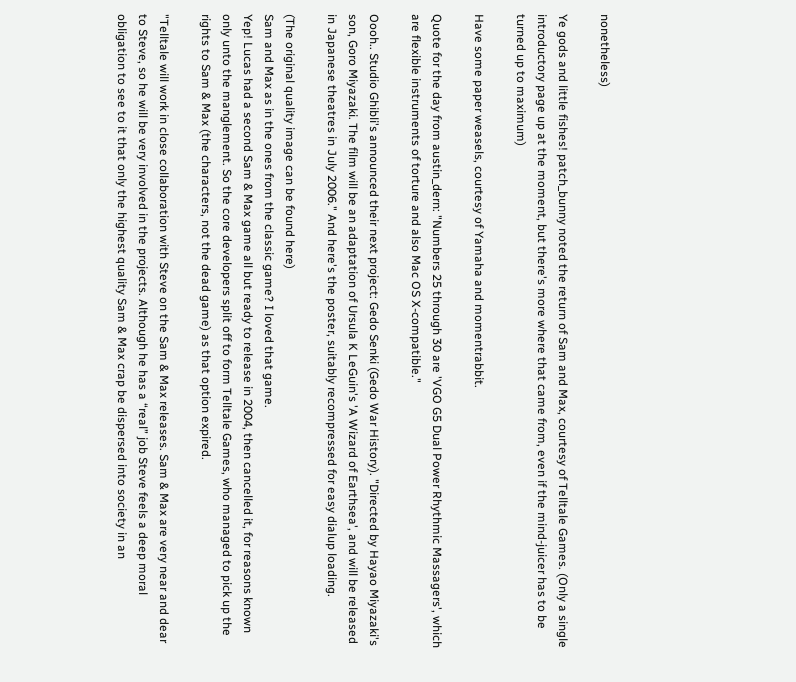nonetheless)

Ye gods and little fishes! patch_bunny noted the return of Sam and Max, courtesy of Telltale Games. (Only a single introductory page up at the moment, but there's more where that came from, even if the mind-juicer has to be turned up to maximum)

Have some paper weasels, courtesy of Yamaha and momentrabbit.

Quote for the day from austin_dern: "Numbers 25 through 30 are 'VGO G5 Dual Power Rhythmic Massagers', which are flexible instruments of torture and also Mac OS X-compatible."

Oooh.. Studio Ghibli's announced their next project: Gedo Senki (Gedo War History). "Directed by Hayao Miyazaki's son, Goro Miyazaki. The film will be an adaptation of Ursula K LeGuin's 'A Wizard of Earthsea', and will be released in Japanese theatres in July 2006." And here's the poster, suitably recompressed for easy dialup loading.

(The original quality image can be found here)
Sam and Max as in the ones from the classic game? I loved that game.
Yep! Lucas had a second Sam & Max game all but ready to release in 2004, then cancelled it, for reasons known only unto the manglement. So the core developers split off to form Telltale Games, who managed to pick up the rights to Sam & Max (the characters, not the dead game) as that option expired.

"Telltale will work in close collaboration with Steve on the Sam & Max releases. Sam & Max are very near and dear to Steve, so he will be very involved in the projects. Although he has a “real” job Steve feels a deep moral obligation to see to it that only the highest quality Sam & Max crap be dispersed into society in an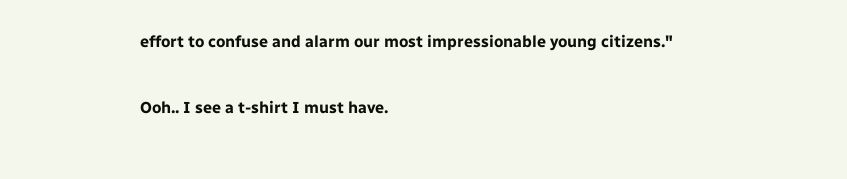effort to confuse and alarm our most impressionable young citizens."

Ooh.. I see a t-shirt I must have.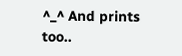^_^ And prints too..